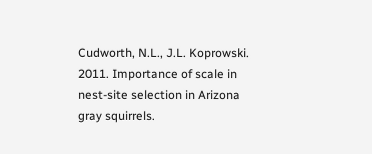Cudworth, N.L., J.L. Koprowski. 2011. Importance of scale in nest-site selection in Arizona gray squirrels.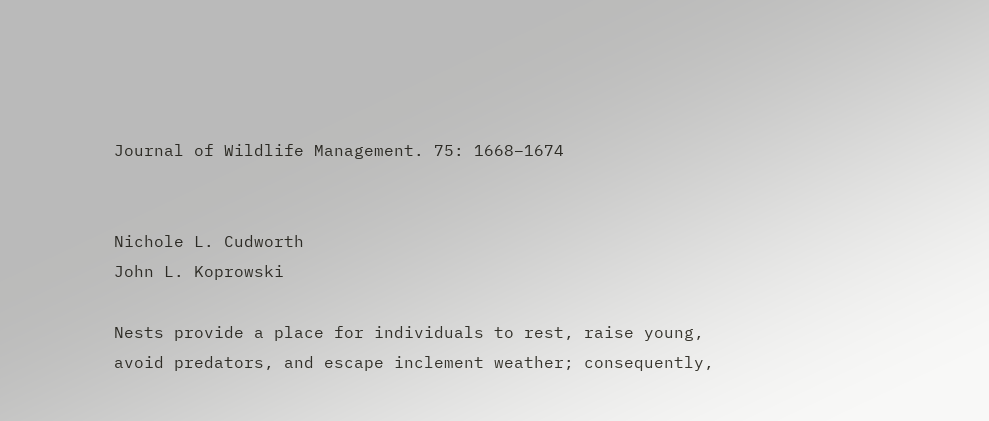Journal of Wildlife Management. 75: 1668–1674


Nichole L. Cudworth
John L. Koprowski

Nests provide a place for individuals to rest, raise young, avoid predators, and escape inclement weather; consequently,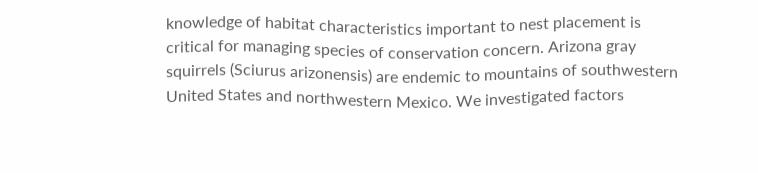knowledge of habitat characteristics important to nest placement is critical for managing species of conservation concern. Arizona gray squirrels (Sciurus arizonensis) are endemic to mountains of southwestern United States and northwestern Mexico. We investigated factors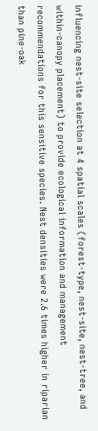influencing nest-site selection at 4 spatial scales (forest-type, nest-site, nest-tree, and within-canopy placement) to provide ecological information and management recommendations for this sensitive species. Nest densities were 2.6 times higher in riparian than pine-oak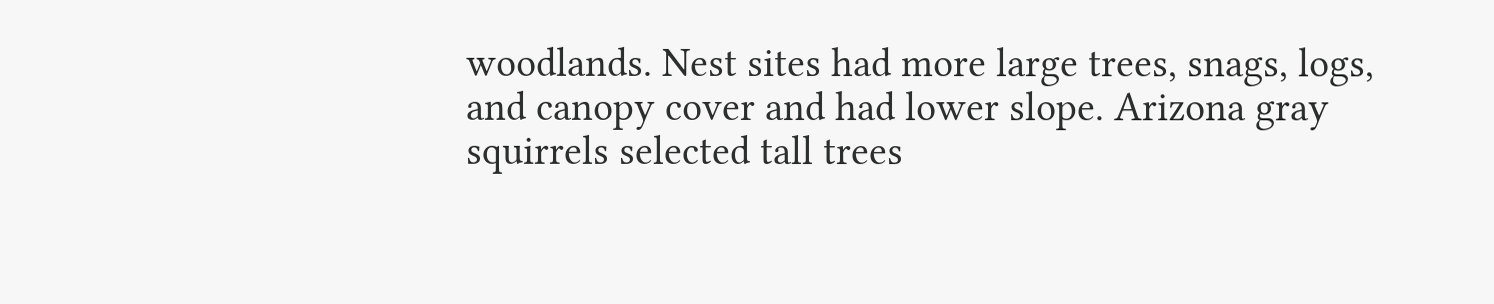woodlands. Nest sites had more large trees, snags, logs, and canopy cover and had lower slope. Arizona gray squirrels selected tall trees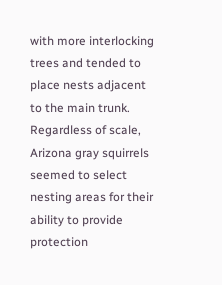with more interlocking trees and tended to place nests adjacent to the main trunk. Regardless of scale, Arizona gray squirrels seemed to select nesting areas for their ability to provide protection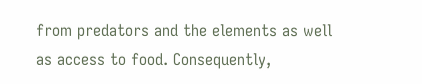from predators and the elements as well as access to food. Consequently,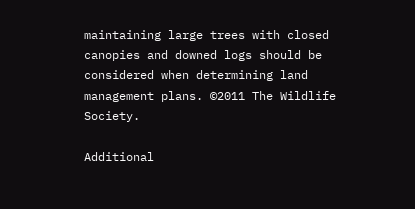maintaining large trees with closed canopies and downed logs should be considered when determining land management plans. ©2011 The Wildlife Society.

Additional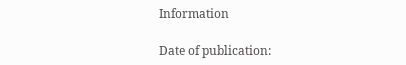Information

Date of publication: